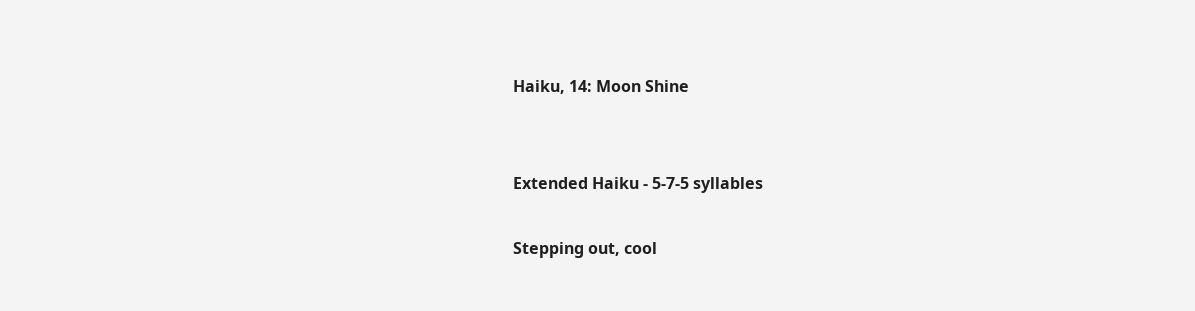Haiku, 14: Moon Shine


Extended Haiku - 5-7-5 syllables

Stepping out, cool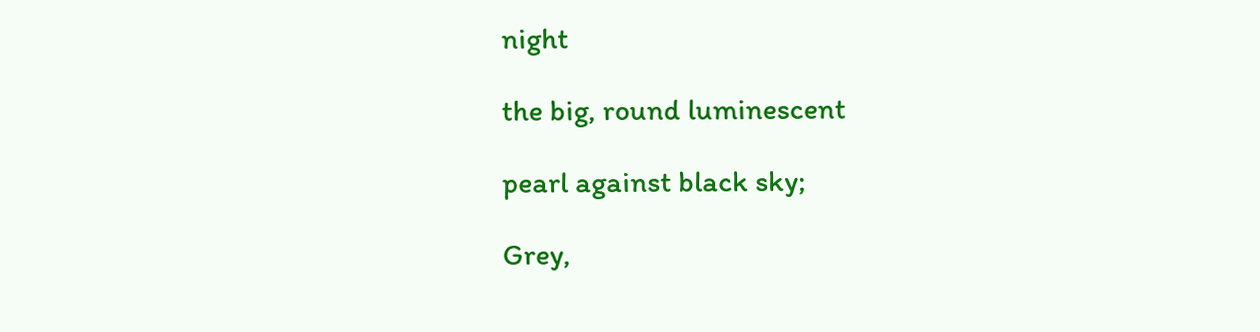night

the big, round luminescent

pearl against black sky;

Grey,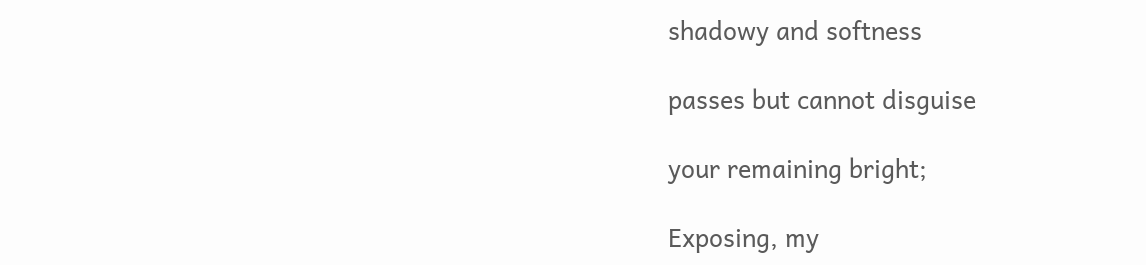shadowy and softness

passes but cannot disguise

your remaining bright;

Exposing, my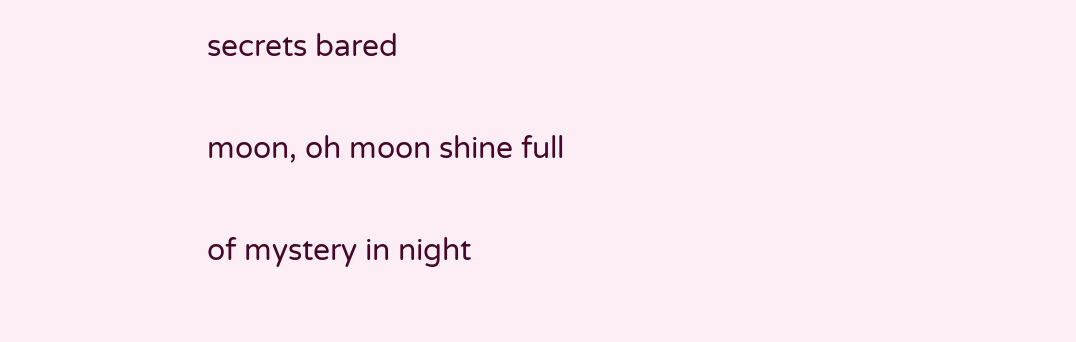secrets bared

moon, oh moon shine full

of mystery in night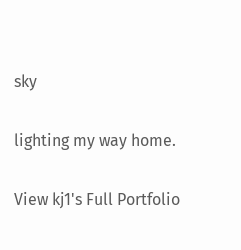sky

lighting my way home.

View kj1's Full Portfolio